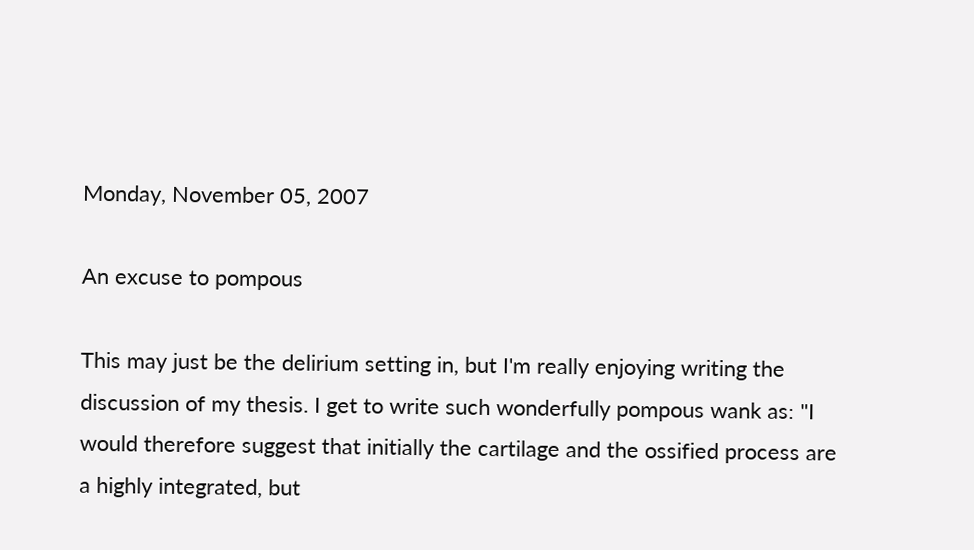Monday, November 05, 2007

An excuse to pompous

This may just be the delirium setting in, but I'm really enjoying writing the discussion of my thesis. I get to write such wonderfully pompous wank as: "I would therefore suggest that initially the cartilage and the ossified process are a highly integrated, but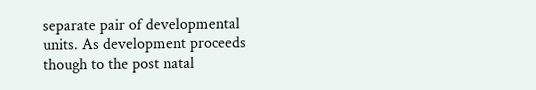separate pair of developmental units. As development proceeds though to the post natal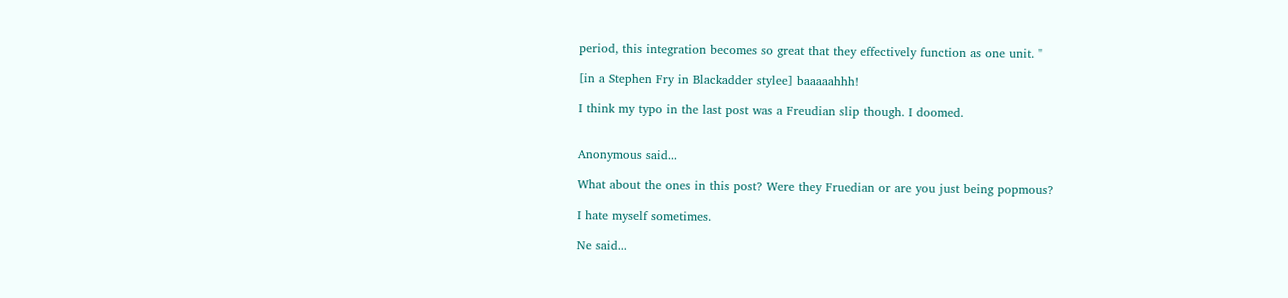period, this integration becomes so great that they effectively function as one unit. "

[in a Stephen Fry in Blackadder stylee] baaaaahhh!

I think my typo in the last post was a Freudian slip though. I doomed.


Anonymous said...

What about the ones in this post? Were they Fruedian or are you just being popmous?

I hate myself sometimes.

Ne said...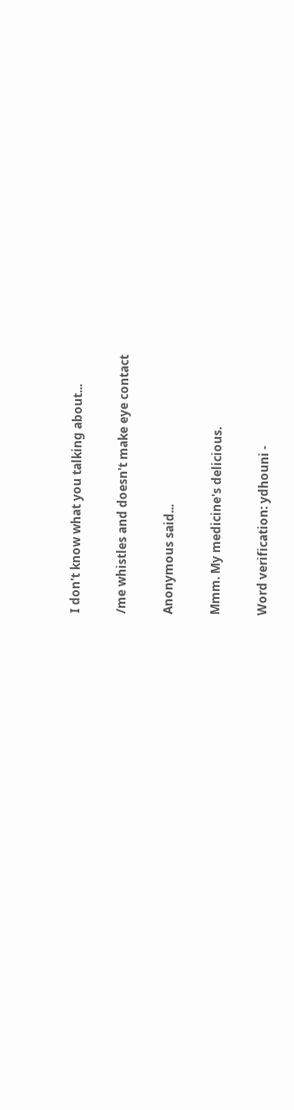I don't know what you talking about...

/me whistles and doesn't make eye contact

Anonymous said...

Mmm. My medicine's delicious.

Word verification: ydhouni -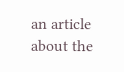an article about the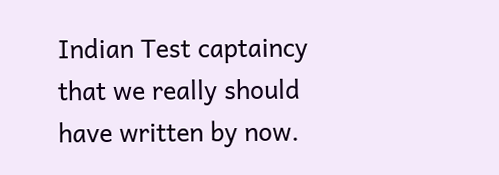Indian Test captaincy that we really should have written by now.